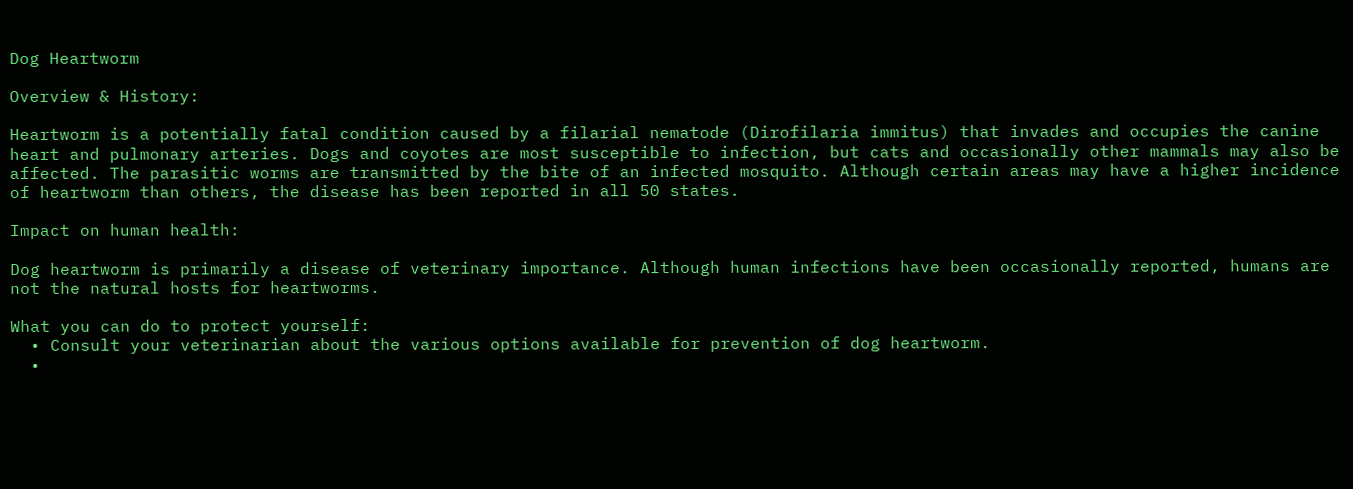Dog Heartworm

Overview & History:

Heartworm is a potentially fatal condition caused by a filarial nematode (Dirofilaria immitus) that invades and occupies the canine heart and pulmonary arteries. Dogs and coyotes are most susceptible to infection, but cats and occasionally other mammals may also be affected. The parasitic worms are transmitted by the bite of an infected mosquito. Although certain areas may have a higher incidence of heartworm than others, the disease has been reported in all 50 states.

Impact on human health:

Dog heartworm is primarily a disease of veterinary importance. Although human infections have been occasionally reported, humans are not the natural hosts for heartworms.

What you can do to protect yourself:
  • Consult your veterinarian about the various options available for prevention of dog heartworm.
  •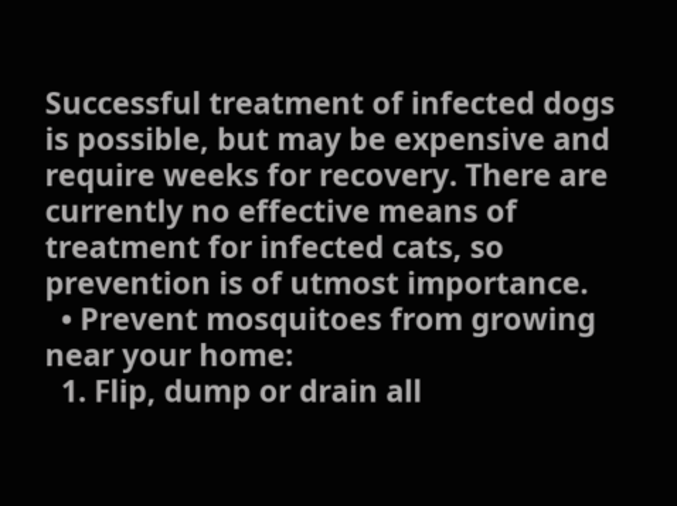Successful treatment of infected dogs is possible, but may be expensive and require weeks for recovery. There are currently no effective means of treatment for infected cats, so prevention is of utmost importance.
  • Prevent mosquitoes from growing near your home:
  1. Flip, dump or drain all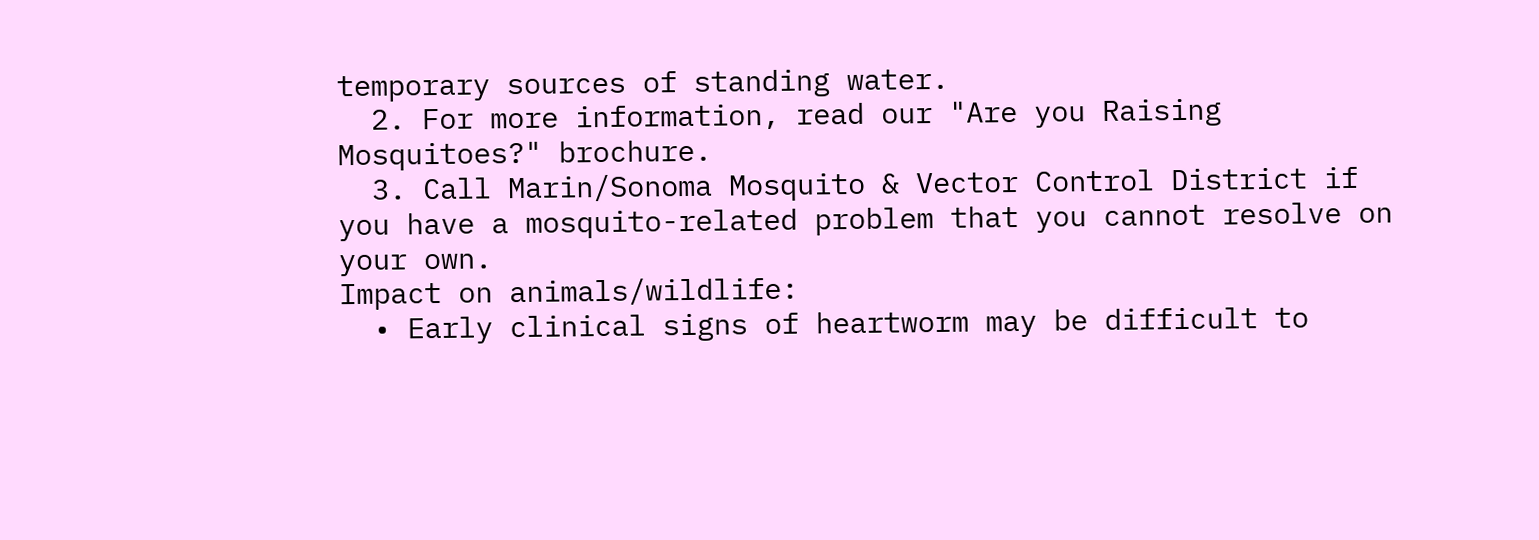temporary sources of standing water.
  2. For more information, read our "Are you Raising Mosquitoes?" brochure.
  3. Call Marin/Sonoma Mosquito & Vector Control District if you have a mosquito-related problem that you cannot resolve on your own.
Impact on animals/wildlife:
  • Early clinical signs of heartworm may be difficult to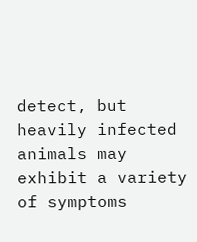detect, but heavily infected animals may exhibit a variety of symptoms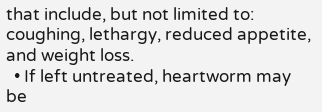that include, but not limited to: coughing, lethargy, reduced appetite, and weight loss.
  • If left untreated, heartworm may be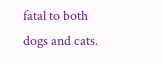fatal to both dogs and cats.